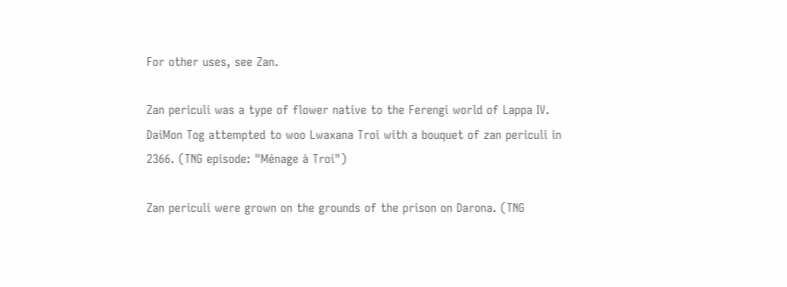For other uses, see Zan.

Zan periculi was a type of flower native to the Ferengi world of Lappa IV. DaiMon Tog attempted to woo Lwaxana Troi with a bouquet of zan periculi in 2366. (TNG episode: "Ménage à Troi")

Zan periculi were grown on the grounds of the prison on Darona. (TNG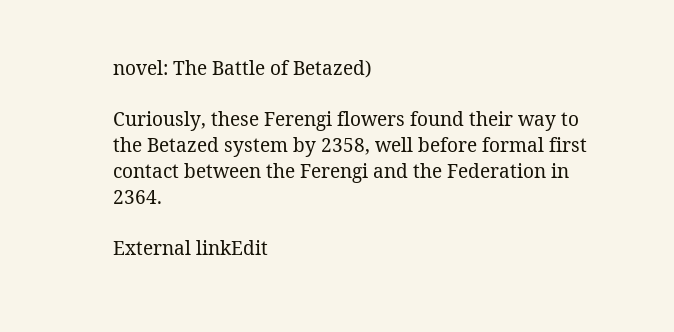novel: The Battle of Betazed)

Curiously, these Ferengi flowers found their way to the Betazed system by 2358, well before formal first contact between the Ferengi and the Federation in 2364.

External linkEdit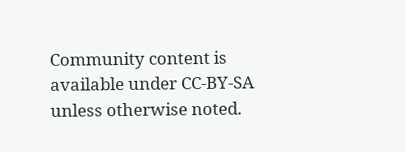Community content is available under CC-BY-SA unless otherwise noted.